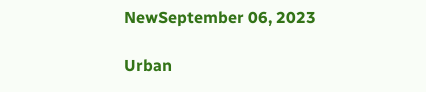NewSeptember 06, 2023

Urban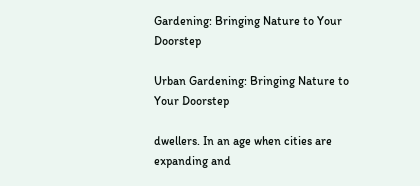Gardening: Bringing Nature to Your Doorstep

Urban Gardening: Bringing Nature to Your Doorstep

dwellers. In an age when cities are expanding and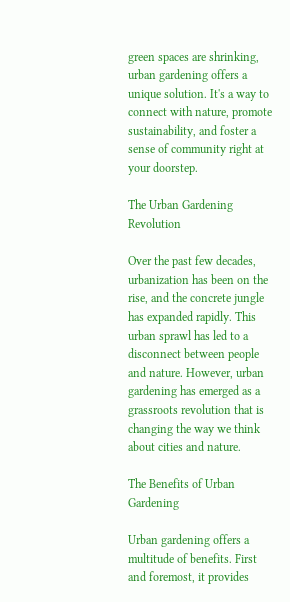green spaces are shrinking, urban gardening offers a unique solution. It's a way to connect with nature, promote sustainability, and foster a sense of community right at your doorstep.

The Urban Gardening Revolution

Over the past few decades, urbanization has been on the rise, and the concrete jungle has expanded rapidly. This urban sprawl has led to a disconnect between people and nature. However, urban gardening has emerged as a grassroots revolution that is changing the way we think about cities and nature.

The Benefits of Urban Gardening

Urban gardening offers a multitude of benefits. First and foremost, it provides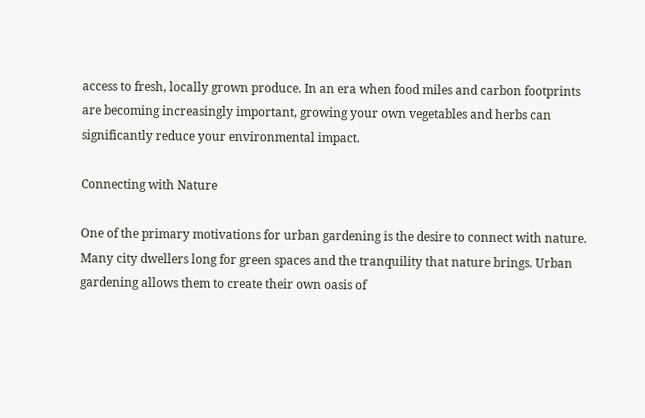access to fresh, locally grown produce. In an era when food miles and carbon footprints are becoming increasingly important, growing your own vegetables and herbs can significantly reduce your environmental impact.

Connecting with Nature

One of the primary motivations for urban gardening is the desire to connect with nature. Many city dwellers long for green spaces and the tranquility that nature brings. Urban gardening allows them to create their own oasis of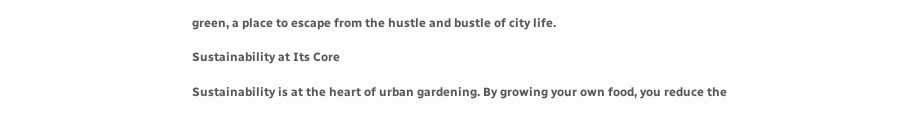green, a place to escape from the hustle and bustle of city life.

Sustainability at Its Core

Sustainability is at the heart of urban gardening. By growing your own food, you reduce the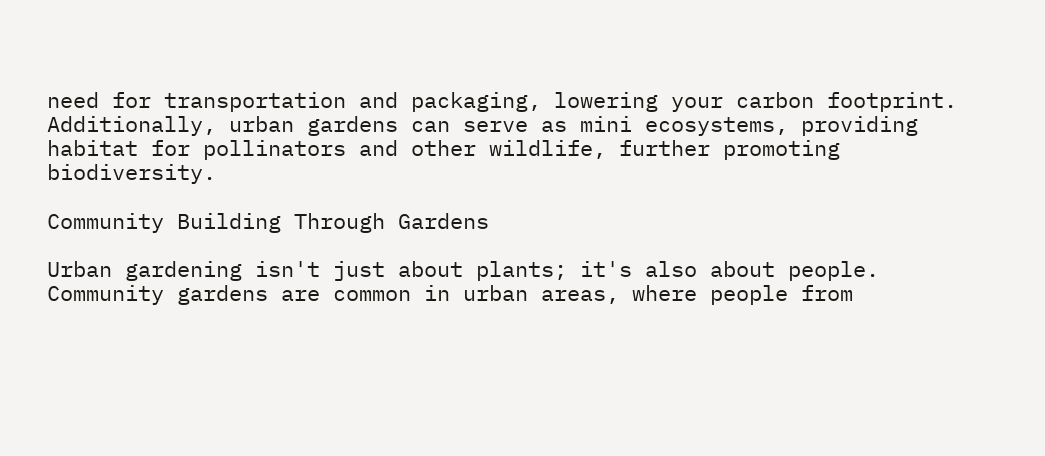need for transportation and packaging, lowering your carbon footprint. Additionally, urban gardens can serve as mini ecosystems, providing habitat for pollinators and other wildlife, further promoting biodiversity.

Community Building Through Gardens

Urban gardening isn't just about plants; it's also about people. Community gardens are common in urban areas, where people from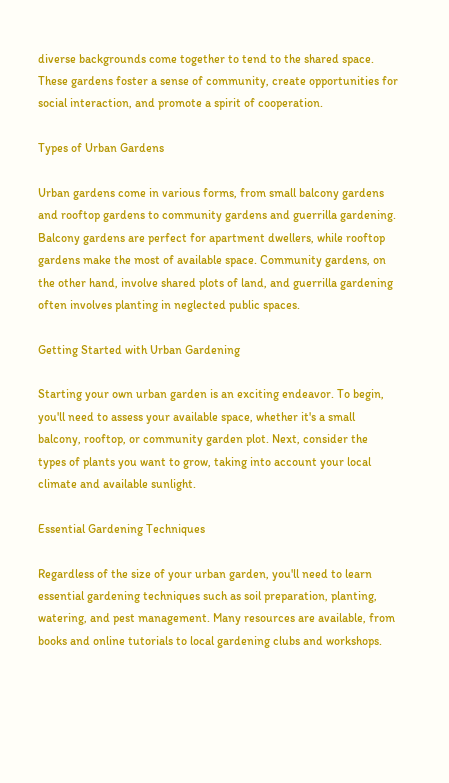diverse backgrounds come together to tend to the shared space. These gardens foster a sense of community, create opportunities for social interaction, and promote a spirit of cooperation.

Types of Urban Gardens

Urban gardens come in various forms, from small balcony gardens and rooftop gardens to community gardens and guerrilla gardening. Balcony gardens are perfect for apartment dwellers, while rooftop gardens make the most of available space. Community gardens, on the other hand, involve shared plots of land, and guerrilla gardening often involves planting in neglected public spaces.

Getting Started with Urban Gardening

Starting your own urban garden is an exciting endeavor. To begin, you'll need to assess your available space, whether it's a small balcony, rooftop, or community garden plot. Next, consider the types of plants you want to grow, taking into account your local climate and available sunlight.

Essential Gardening Techniques

Regardless of the size of your urban garden, you'll need to learn essential gardening techniques such as soil preparation, planting, watering, and pest management. Many resources are available, from books and online tutorials to local gardening clubs and workshops.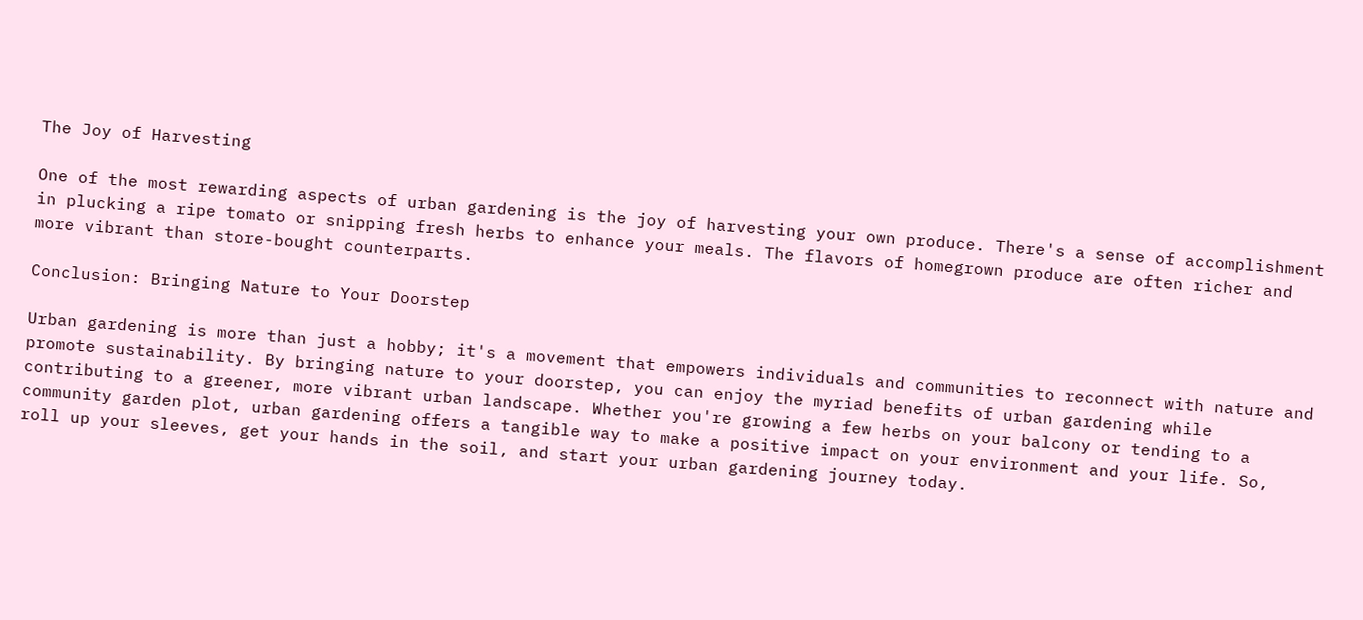The Joy of Harvesting

One of the most rewarding aspects of urban gardening is the joy of harvesting your own produce. There's a sense of accomplishment in plucking a ripe tomato or snipping fresh herbs to enhance your meals. The flavors of homegrown produce are often richer and more vibrant than store-bought counterparts.

Conclusion: Bringing Nature to Your Doorstep

Urban gardening is more than just a hobby; it's a movement that empowers individuals and communities to reconnect with nature and promote sustainability. By bringing nature to your doorstep, you can enjoy the myriad benefits of urban gardening while contributing to a greener, more vibrant urban landscape. Whether you're growing a few herbs on your balcony or tending to a community garden plot, urban gardening offers a tangible way to make a positive impact on your environment and your life. So, roll up your sleeves, get your hands in the soil, and start your urban gardening journey today.